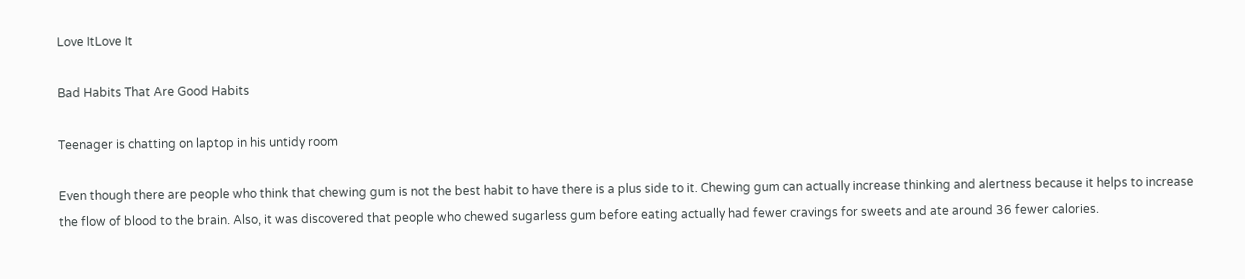Love ItLove It

Bad Habits That Are Good Habits

Teenager is chatting on laptop in his untidy room

Even though there are people who think that chewing gum is not the best habit to have there is a plus side to it. Chewing gum can actually increase thinking and alertness because it helps to increase the flow of blood to the brain. Also, it was discovered that people who chewed sugarless gum before eating actually had fewer cravings for sweets and ate around 36 fewer calories.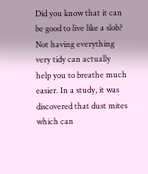Did you know that it can be good to live like a slob? Not having everything very tidy can actually help you to breathe much easier. In a study, it was discovered that dust mites which can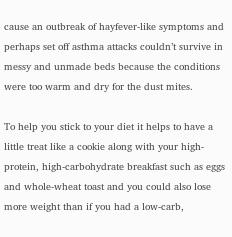cause an outbreak of hayfever-like symptoms and perhaps set off asthma attacks couldn’t survive in messy and unmade beds because the conditions were too warm and dry for the dust mites.

To help you stick to your diet it helps to have a little treat like a cookie along with your high-protein, high-carbohydrate breakfast such as eggs and whole-wheat toast and you could also lose more weight than if you had a low-carb,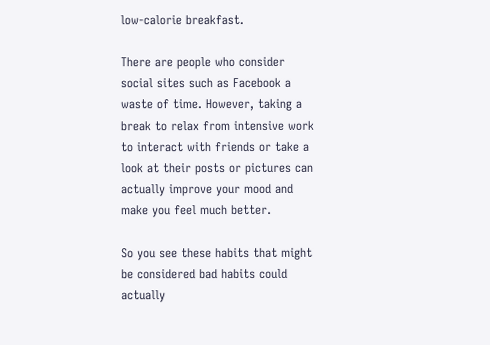low-calorie breakfast.

There are people who consider social sites such as Facebook a waste of time. However, taking a break to relax from intensive work to interact with friends or take a look at their posts or pictures can actually improve your mood and make you feel much better.

So you see these habits that might be considered bad habits could actually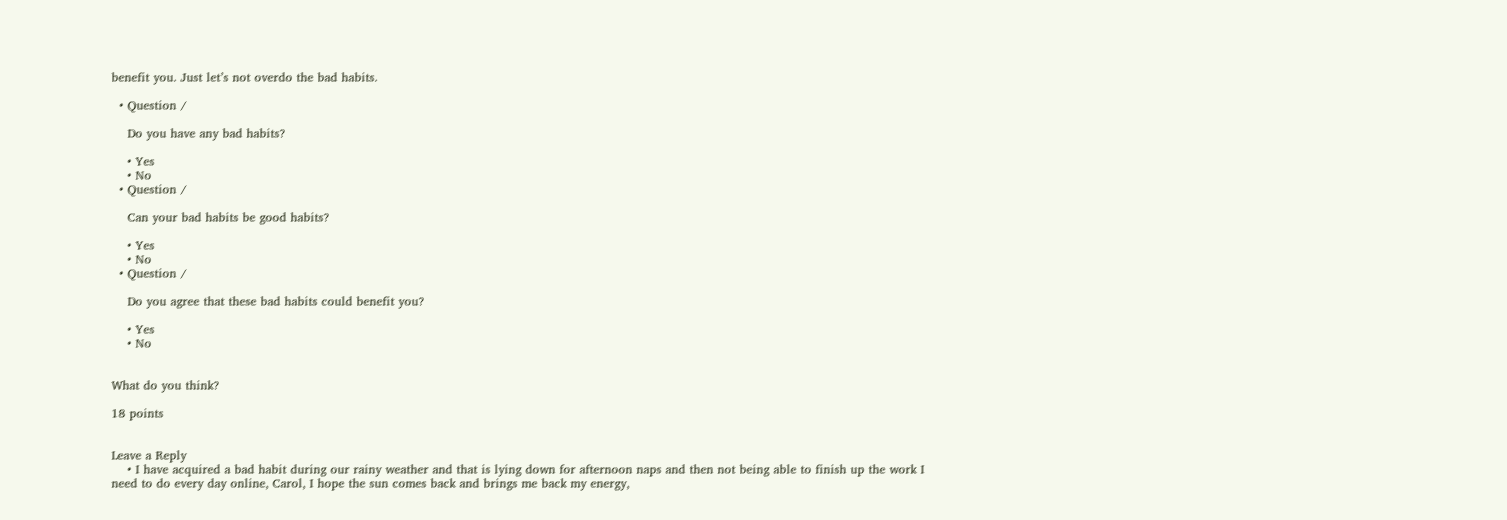benefit you. Just let’s not overdo the bad habits.

  • Question /

    Do you have any bad habits?

    • Yes
    • No
  • Question /

    Can your bad habits be good habits?

    • Yes
    • No
  • Question /

    Do you agree that these bad habits could benefit you?

    • Yes
    • No


What do you think?

18 points


Leave a Reply
    • I have acquired a bad habit during our rainy weather and that is lying down for afternoon naps and then not being able to finish up the work I need to do every day online, Carol, I hope the sun comes back and brings me back my energy,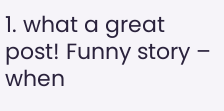1. what a great post! Funny story – when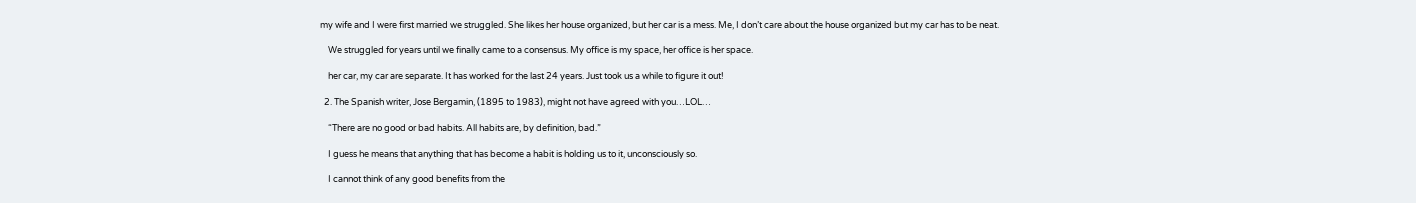my wife and I were first married we struggled. She likes her house organized, but her car is a mess. Me, I don’t care about the house organized but my car has to be neat.

    We struggled for years until we finally came to a consensus. My office is my space, her office is her space.

    her car, my car are separate. It has worked for the last 24 years. Just took us a while to figure it out!

  2. The Spanish writer, Jose Bergamin, (1895 to 1983), might not have agreed with you…LOL…

    “There are no good or bad habits. All habits are, by definition, bad.”

    I guess he means that anything that has become a habit is holding us to it, unconsciously so.

    I cannot think of any good benefits from the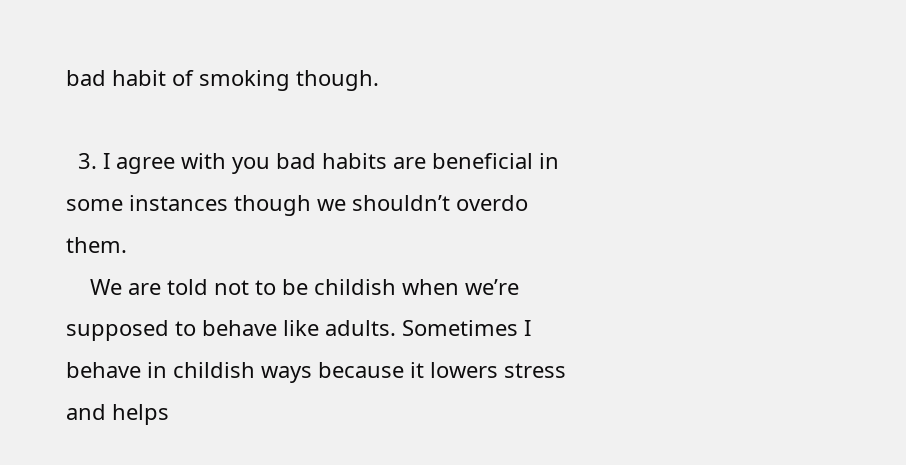bad habit of smoking though.

  3. I agree with you bad habits are beneficial in some instances though we shouldn’t overdo them.
    We are told not to be childish when we’re supposed to behave like adults. Sometimes I behave in childish ways because it lowers stress and helps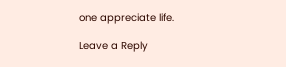one appreciate life.

Leave a Reply